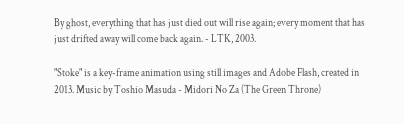By ghost, everything that has just died out will rise again; every moment that has just drifted away will come back again. - LTK, 2003.

"Stoke" is a key-frame animation using still images and Adobe Flash, created in 2013. Music by Toshio Masuda - Midori No Za (The Green Throne)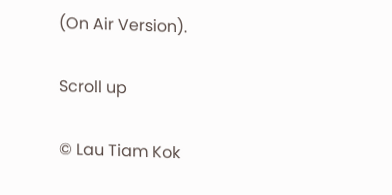(On Air Version).

Scroll up

© Lau Tiam Kok